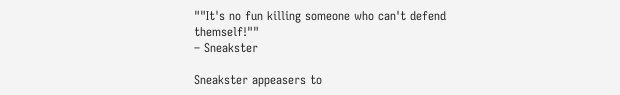""It's no fun killing someone who can't defend themself!""
– Sneakster

Sneakster appeasers to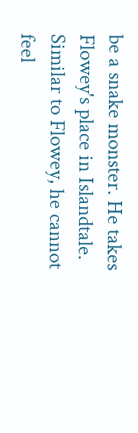be a snake monster. He takes Flowey's place in Islandtale. Similar to Flowey, he cannot feel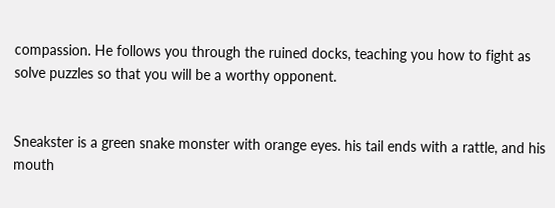compassion. He follows you through the ruined docks, teaching you how to fight as solve puzzles so that you will be a worthy opponent.


Sneakster is a green snake monster with orange eyes. his tail ends with a rattle, and his mouth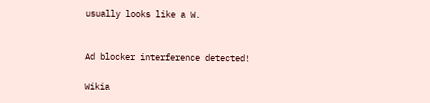usually looks like a W.


Ad blocker interference detected!

Wikia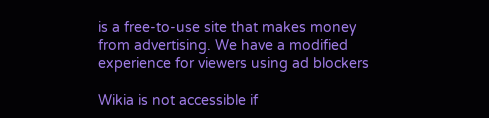is a free-to-use site that makes money from advertising. We have a modified experience for viewers using ad blockers

Wikia is not accessible if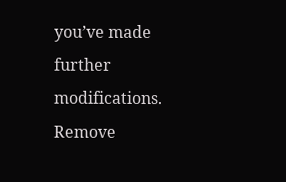you’ve made further modifications. Remove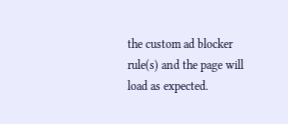the custom ad blocker rule(s) and the page will load as expected.